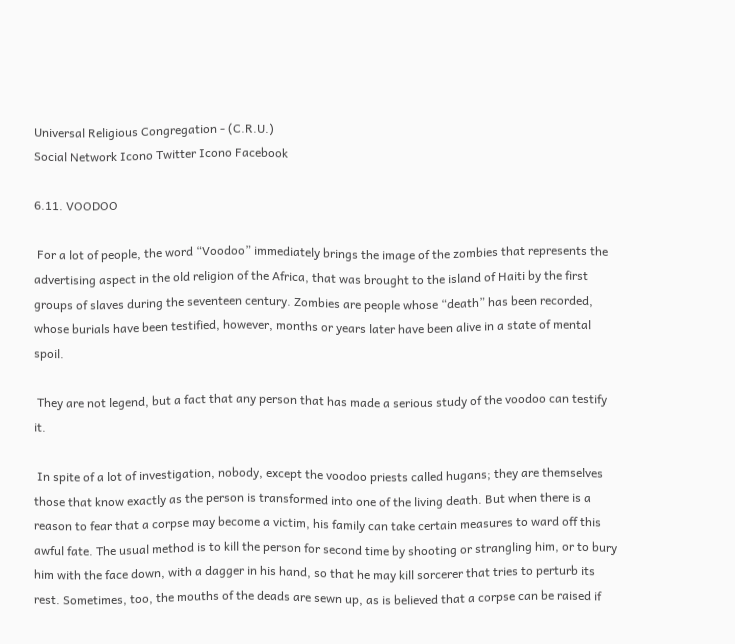Universal Religious Congregation - (C.R.U.)
Social Network Icono Twitter Icono Facebook

6.11. VOODOO

 For a lot of people, the word “Voodoo” immediately brings the image of the zombies that represents the advertising aspect in the old religion of the Africa, that was brought to the island of Haiti by the first groups of slaves during the seventeen century. Zombies are people whose “death” has been recorded, whose burials have been testified, however, months or years later have been alive in a state of mental spoil.

 They are not legend, but a fact that any person that has made a serious study of the voodoo can testify it.

 In spite of a lot of investigation, nobody, except the voodoo priests called hugans; they are themselves those that know exactly as the person is transformed into one of the living death. But when there is a reason to fear that a corpse may become a victim, his family can take certain measures to ward off this awful fate. The usual method is to kill the person for second time by shooting or strangling him, or to bury him with the face down, with a dagger in his hand, so that he may kill sorcerer that tries to perturb its rest. Sometimes, too, the mouths of the deads are sewn up, as is believed that a corpse can be raised if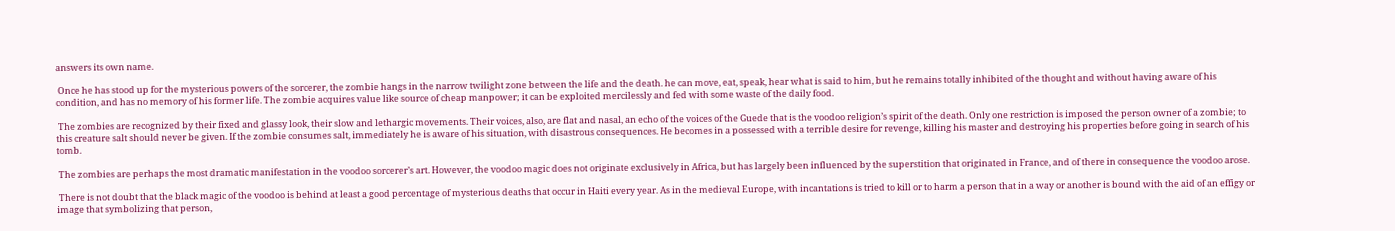answers its own name.

 Once he has stood up for the mysterious powers of the sorcerer, the zombie hangs in the narrow twilight zone between the life and the death. he can move, eat, speak, hear what is said to him, but he remains totally inhibited of the thought and without having aware of his condition, and has no memory of his former life. The zombie acquires value like source of cheap manpower; it can be exploited mercilessly and fed with some waste of the daily food.

 The zombies are recognized by their fixed and glassy look, their slow and lethargic movements. Their voices, also, are flat and nasal, an echo of the voices of the Guede that is the voodoo religion’s spirit of the death. Only one restriction is imposed the person owner of a zombie; to this creature salt should never be given. If the zombie consumes salt, immediately he is aware of his situation, with disastrous consequences. He becomes in a possessed with a terrible desire for revenge, killing his master and destroying his properties before going in search of his tomb.

 The zombies are perhaps the most dramatic manifestation in the voodoo sorcerer’s art. However, the voodoo magic does not originate exclusively in Africa, but has largely been influenced by the superstition that originated in France, and of there in consequence the voodoo arose.

 There is not doubt that the black magic of the voodoo is behind at least a good percentage of mysterious deaths that occur in Haiti every year. As in the medieval Europe, with incantations is tried to kill or to harm a person that in a way or another is bound with the aid of an effigy or image that symbolizing that person,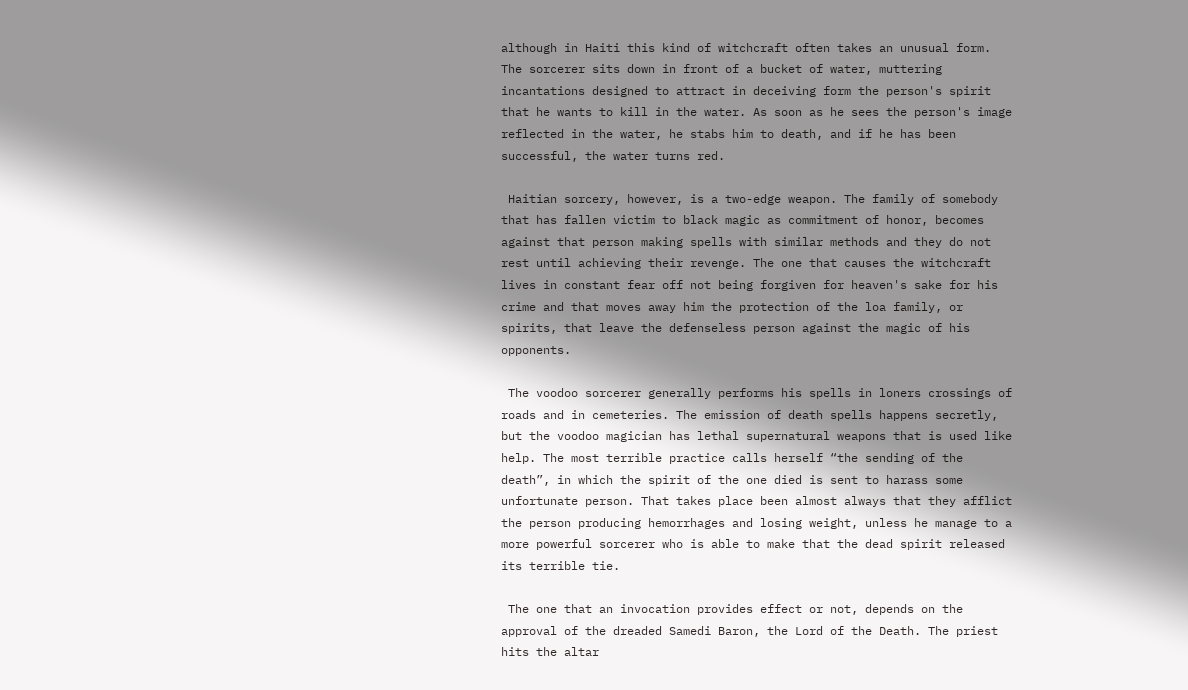although in Haiti this kind of witchcraft often takes an unusual form. The sorcerer sits down in front of a bucket of water, muttering incantations designed to attract in deceiving form the person's spirit that he wants to kill in the water. As soon as he sees the person's image reflected in the water, he stabs him to death, and if he has been successful, the water turns red.

 Haitian sorcery, however, is a two-edge weapon. The family of somebody that has fallen victim to black magic as commitment of honor, becomes against that person making spells with similar methods and they do not rest until achieving their revenge. The one that causes the witchcraft lives in constant fear off not being forgiven for heaven's sake for his crime and that moves away him the protection of the loa family, or spirits, that leave the defenseless person against the magic of his opponents.

 The voodoo sorcerer generally performs his spells in loners crossings of roads and in cemeteries. The emission of death spells happens secretly, but the voodoo magician has lethal supernatural weapons that is used like help. The most terrible practice calls herself “the sending of the death”, in which the spirit of the one died is sent to harass some unfortunate person. That takes place been almost always that they afflict the person producing hemorrhages and losing weight, unless he manage to a more powerful sorcerer who is able to make that the dead spirit released its terrible tie.

 The one that an invocation provides effect or not, depends on the approval of the dreaded Samedi Baron, the Lord of the Death. The priest hits the altar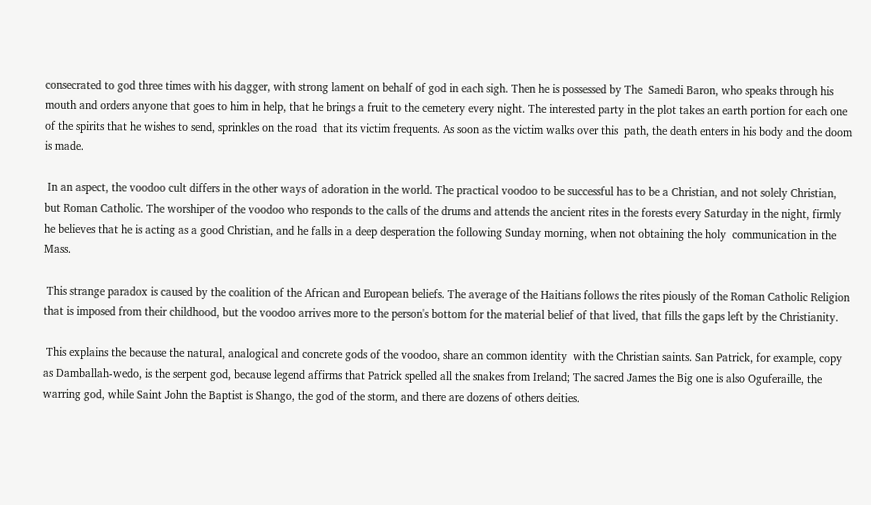consecrated to god three times with his dagger, with strong lament on behalf of god in each sigh. Then he is possessed by The  Samedi Baron, who speaks through his mouth and orders anyone that goes to him in help, that he brings a fruit to the cemetery every night. The interested party in the plot takes an earth portion for each one of the spirits that he wishes to send, sprinkles on the road  that its victim frequents. As soon as the victim walks over this  path, the death enters in his body and the doom is made.

 In an aspect, the voodoo cult differs in the other ways of adoration in the world. The practical voodoo to be successful has to be a Christian, and not solely Christian, but Roman Catholic. The worshiper of the voodoo who responds to the calls of the drums and attends the ancient rites in the forests every Saturday in the night, firmly he believes that he is acting as a good Christian, and he falls in a deep desperation the following Sunday morning, when not obtaining the holy  communication in the Mass.

 This strange paradox is caused by the coalition of the African and European beliefs. The average of the Haitians follows the rites piously of the Roman Catholic Religion that is imposed from their childhood, but the voodoo arrives more to the person's bottom for the material belief of that lived, that fills the gaps left by the Christianity.

 This explains the because the natural, analogical and concrete gods of the voodoo, share an common identity  with the Christian saints. San Patrick, for example, copy as Damballah-wedo, is the serpent god, because legend affirms that Patrick spelled all the snakes from Ireland; The sacred James the Big one is also Oguferaille, the warring god, while Saint John the Baptist is Shango, the god of the storm, and there are dozens of others deities.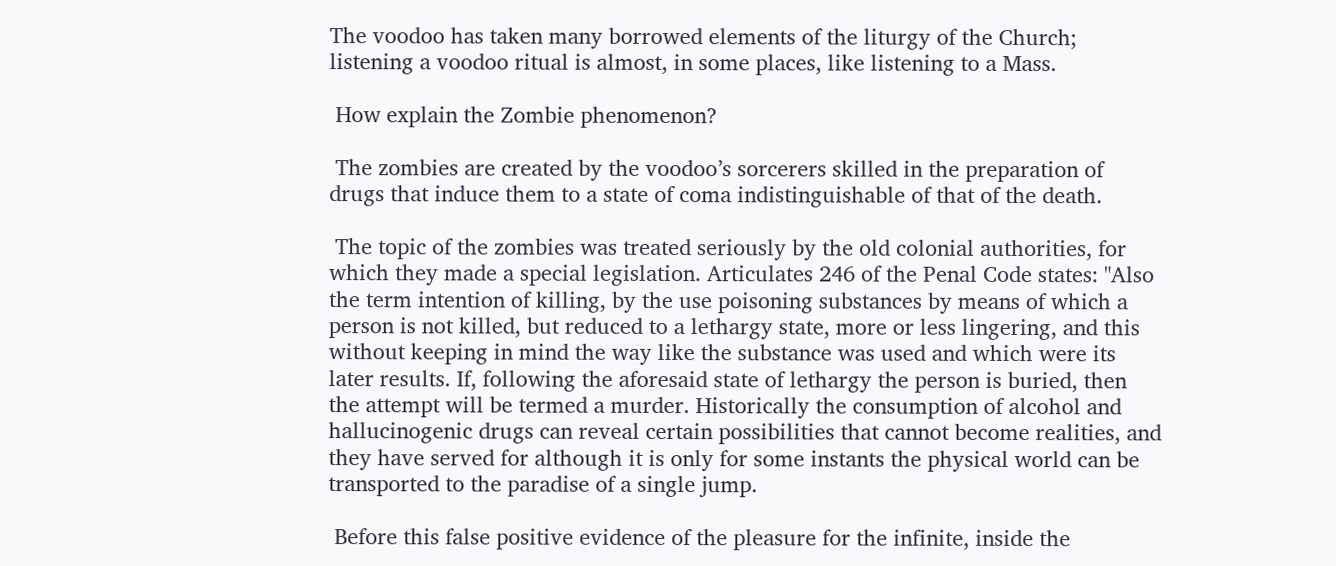The voodoo has taken many borrowed elements of the liturgy of the Church; listening a voodoo ritual is almost, in some places, like listening to a Mass.

 How explain the Zombie phenomenon?

 The zombies are created by the voodoo’s sorcerers skilled in the preparation of drugs that induce them to a state of coma indistinguishable of that of the death.

 The topic of the zombies was treated seriously by the old colonial authorities, for which they made a special legislation. Articulates 246 of the Penal Code states: "Also the term intention of killing, by the use poisoning substances by means of which a person is not killed, but reduced to a lethargy state, more or less lingering, and this without keeping in mind the way like the substance was used and which were its later results. If, following the aforesaid state of lethargy the person is buried, then the attempt will be termed a murder. Historically the consumption of alcohol and hallucinogenic drugs can reveal certain possibilities that cannot become realities, and they have served for although it is only for some instants the physical world can be transported to the paradise of a single jump.

 Before this false positive evidence of the pleasure for the infinite, inside the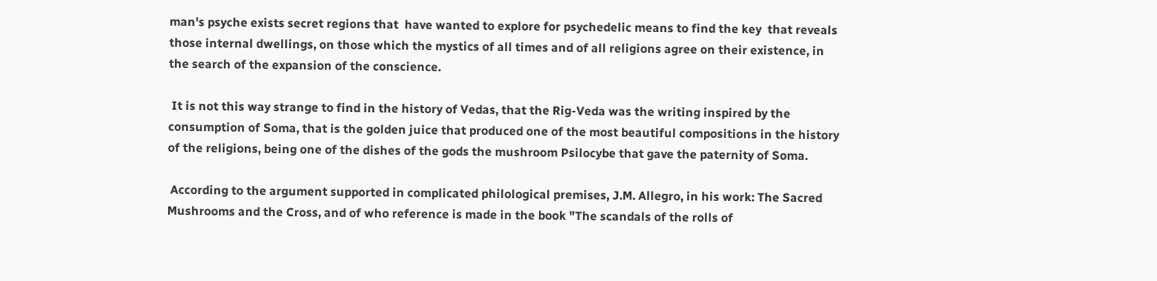man's psyche exists secret regions that  have wanted to explore for psychedelic means to find the key  that reveals those internal dwellings, on those which the mystics of all times and of all religions agree on their existence, in the search of the expansion of the conscience.

 It is not this way strange to find in the history of Vedas, that the Rig-Veda was the writing inspired by the consumption of Soma, that is the golden juice that produced one of the most beautiful compositions in the history of the religions, being one of the dishes of the gods the mushroom Psilocybe that gave the paternity of Soma.

 According to the argument supported in complicated philological premises, J.M. Allegro, in his work: The Sacred Mushrooms and the Cross, and of who reference is made in the book "The scandals of the rolls of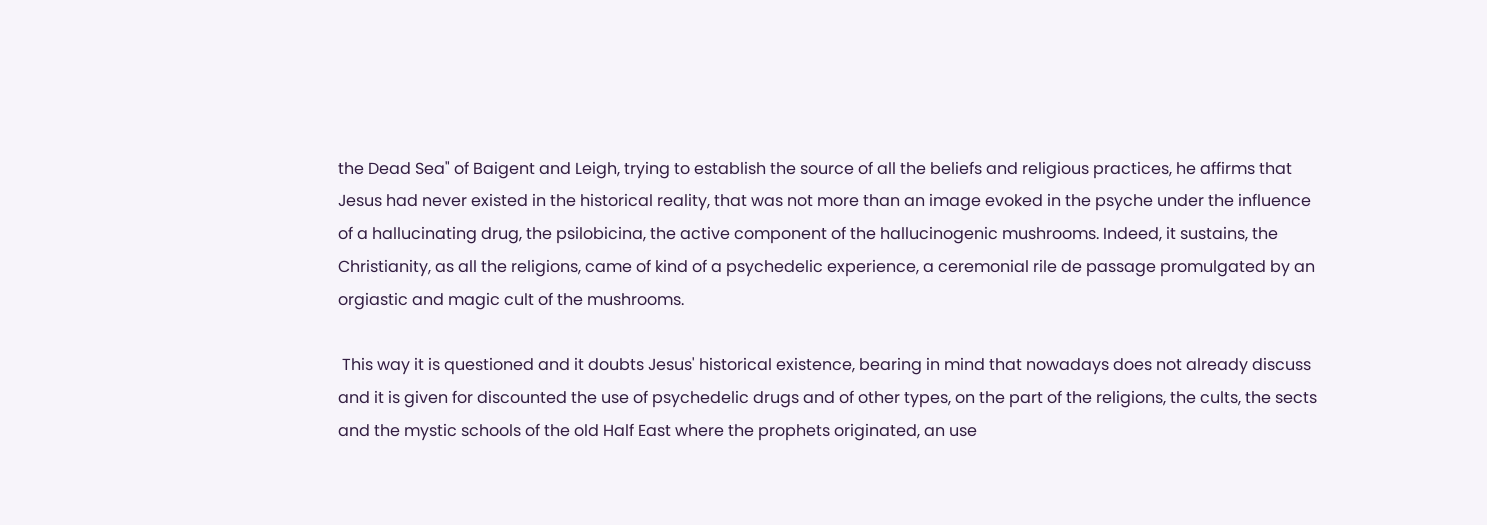the Dead Sea" of Baigent and Leigh, trying to establish the source of all the beliefs and religious practices, he affirms that Jesus had never existed in the historical reality, that was not more than an image evoked in the psyche under the influence of a hallucinating drug, the psilobicina, the active component of the hallucinogenic mushrooms. Indeed, it sustains, the Christianity, as all the religions, came of kind of a psychedelic experience, a ceremonial rile de passage promulgated by an orgiastic and magic cult of the mushrooms.

 This way it is questioned and it doubts Jesus' historical existence, bearing in mind that nowadays does not already discuss and it is given for discounted the use of psychedelic drugs and of other types, on the part of the religions, the cults, the sects and the mystic schools of the old Half East where the prophets originated, an use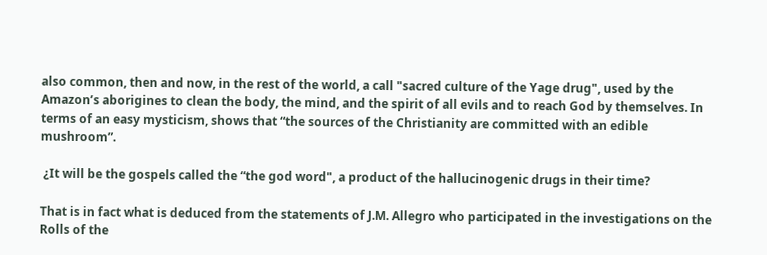also common, then and now, in the rest of the world, a call "sacred culture of the Yage drug", used by the Amazon’s aborigines to clean the body, the mind, and the spirit of all evils and to reach God by themselves. In terms of an easy mysticism, shows that “the sources of the Christianity are committed with an edible mushroom”.

 ¿It will be the gospels called the “the god word", a product of the hallucinogenic drugs in their time?

That is in fact what is deduced from the statements of J.M. Allegro who participated in the investigations on the Rolls of the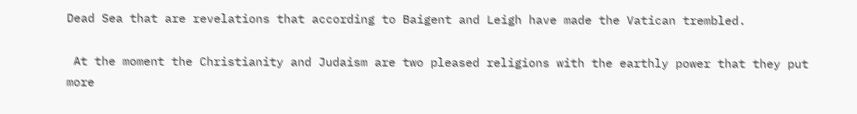Dead Sea that are revelations that according to Baigent and Leigh have made the Vatican trembled.

 At the moment the Christianity and Judaism are two pleased religions with the earthly power that they put more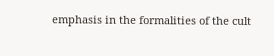emphasis in the formalities of the cult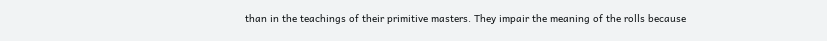than in the teachings of their primitive masters. They impair the meaning of the rolls because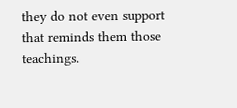they do not even support that reminds them those teachings.